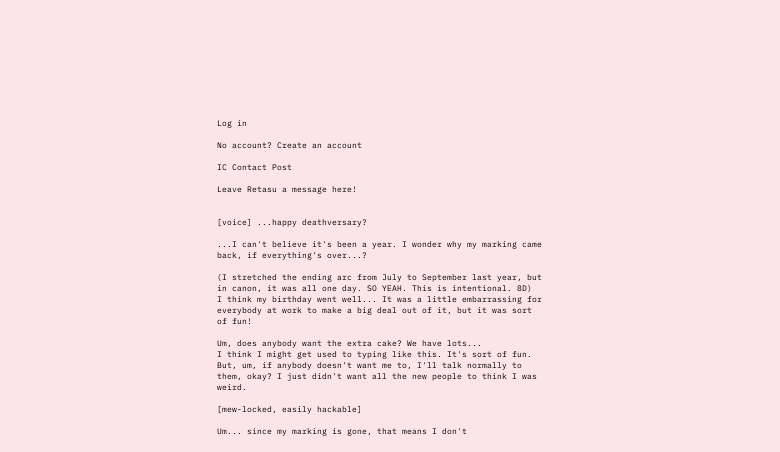Log in

No account? Create an account

IC Contact Post

Leave Retasu a message here!


[voice] ...happy deathversary?

...I can't believe it's been a year. I wonder why my marking came back, if everything's over...?

(I stretched the ending arc from July to September last year, but in canon, it was all one day. SO YEAH. This is intentional. 8D)
I think my birthday went well... It was a little embarrassing for everybody at work to make a big deal out of it, but it was sort of fun!

Um, does anybody want the extra cake? We have lots...
I think I might get used to typing like this. It's sort of fun. But, um, if anybody doesn't want me to, I'll talk normally to them, okay? I just didn't want all the new people to think I was weird.

[mew-locked, easily hackable]

Um... since my marking is gone, that means I don't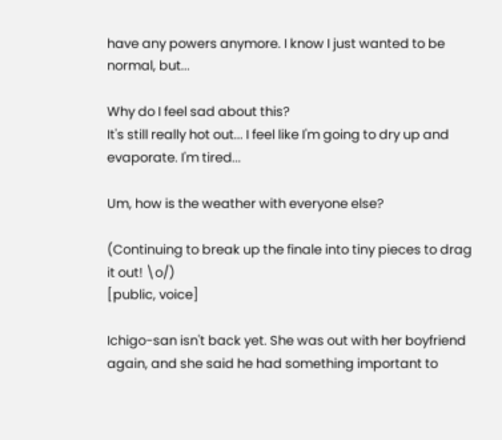have any powers anymore. I know I just wanted to be normal, but...

Why do I feel sad about this?
It's still really hot out... I feel like I'm going to dry up and evaporate. I'm tired...

Um, how is the weather with everyone else?

(Continuing to break up the finale into tiny pieces to drag it out! \o/)
[public, voice]

Ichigo-san isn't back yet. She was out with her boyfriend again, and she said he had something important to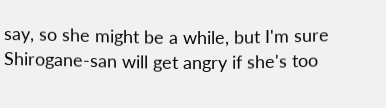say, so she might be a while, but I'm sure Shirogane-san will get angry if she's too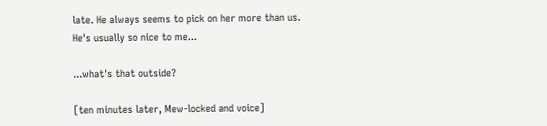late. He always seems to pick on her more than us. He's usually so nice to me...

...what's that outside?

[ten minutes later, Mew-locked and voice]